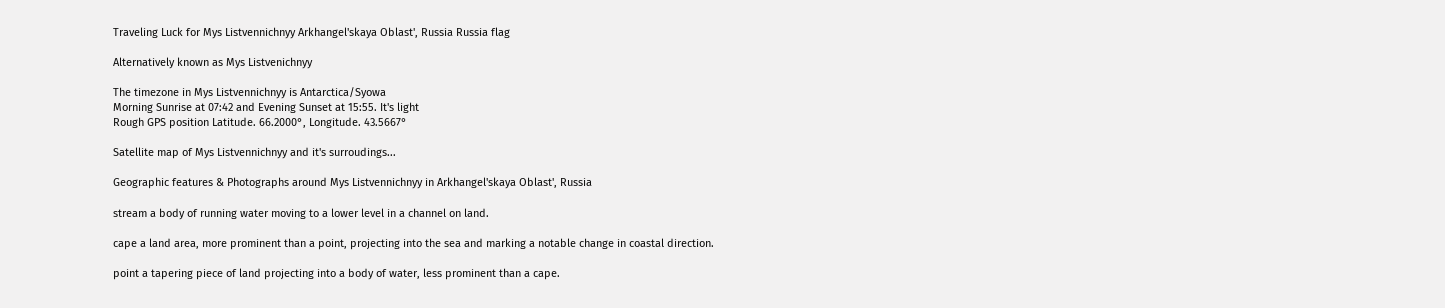Traveling Luck for Mys Listvennichnyy Arkhangel'skaya Oblast', Russia Russia flag

Alternatively known as Mys Listvenichnyy

The timezone in Mys Listvennichnyy is Antarctica/Syowa
Morning Sunrise at 07:42 and Evening Sunset at 15:55. It's light
Rough GPS position Latitude. 66.2000°, Longitude. 43.5667°

Satellite map of Mys Listvennichnyy and it's surroudings...

Geographic features & Photographs around Mys Listvennichnyy in Arkhangel'skaya Oblast', Russia

stream a body of running water moving to a lower level in a channel on land.

cape a land area, more prominent than a point, projecting into the sea and marking a notable change in coastal direction.

point a tapering piece of land projecting into a body of water, less prominent than a cape.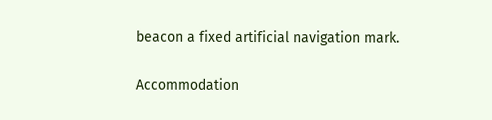beacon a fixed artificial navigation mark.

Accommodation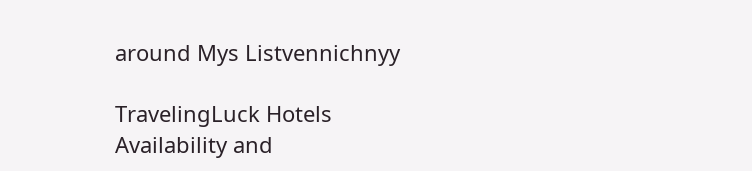around Mys Listvennichnyy

TravelingLuck Hotels
Availability and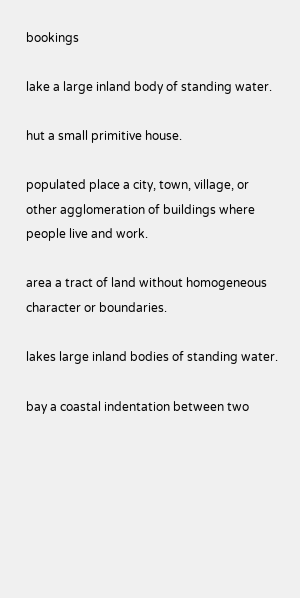bookings

lake a large inland body of standing water.

hut a small primitive house.

populated place a city, town, village, or other agglomeration of buildings where people live and work.

area a tract of land without homogeneous character or boundaries.

lakes large inland bodies of standing water.

bay a coastal indentation between two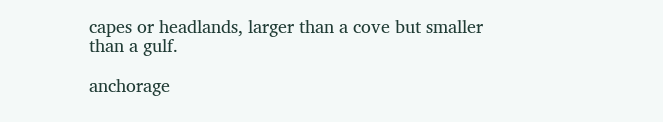capes or headlands, larger than a cove but smaller than a gulf.

anchorage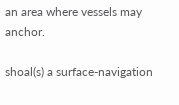an area where vessels may anchor.

shoal(s) a surface-navigation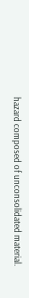hazard composed of unconsolidated material.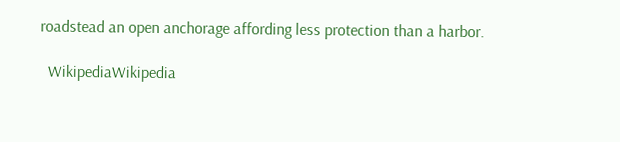roadstead an open anchorage affording less protection than a harbor.

  WikipediaWikipedia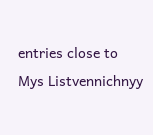entries close to Mys Listvennichnyy